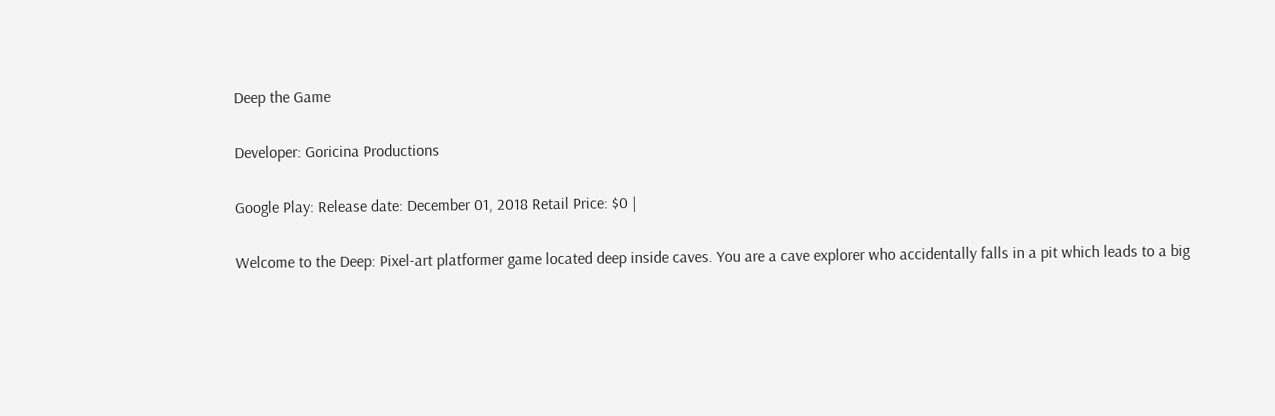Deep the Game

Developer: Goricina Productions

Google Play: Release date: December 01, 2018 Retail Price: $0 |

Welcome to the Deep: Pixel-art platformer game located deep inside caves. You are a cave explorer who accidentally falls in a pit which leads to a big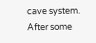cave system. After some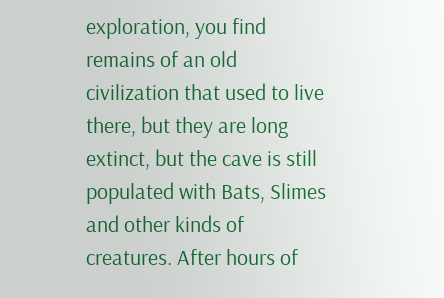exploration, you find remains of an old civilization that used to live there, but they are long extinct, but the cave is still populated with Bats, Slimes and other kinds of creatures. After hours of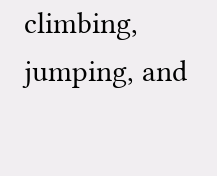climbing, jumping, and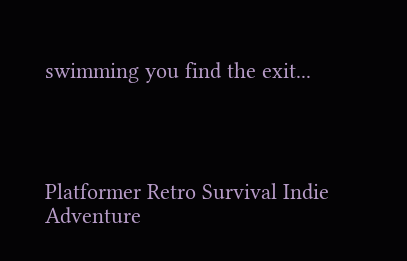swimming you find the exit...




Platformer Retro Survival Indie Adventure